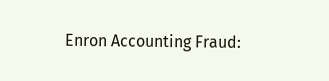Enron Accounting Fraud: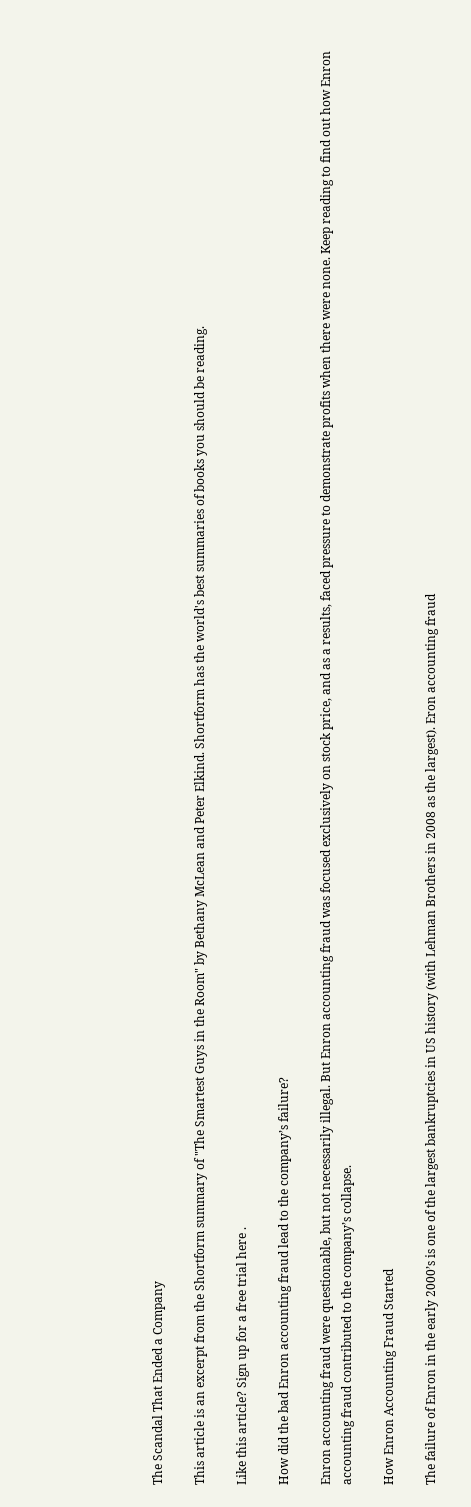The Scandal That Ended a Company

This article is an excerpt from the Shortform summary of "The Smartest Guys in the Room" by Bethany McLean and Peter Elkind. Shortform has the world's best summaries of books you should be reading.

Like this article? Sign up for a free trial here .

How did the bad Enron accounting fraud lead to the company’s failure?

Enron accounting fraud were questionable, but not necessarily illegal. But Enron accounting fraud was focused exclusively on stock price, and as a results, faced pressure to demonstrate profits when there were none. Keep reading to find out how Enron accounting fraud contributed to the company’s collapse.

How Enron Accounting Fraud Started

The failure of Enron in the early 2000’s is one of the largest bankruptcies in US history (with Lehman Brothers in 2008 as the largest). Eron accounting fraud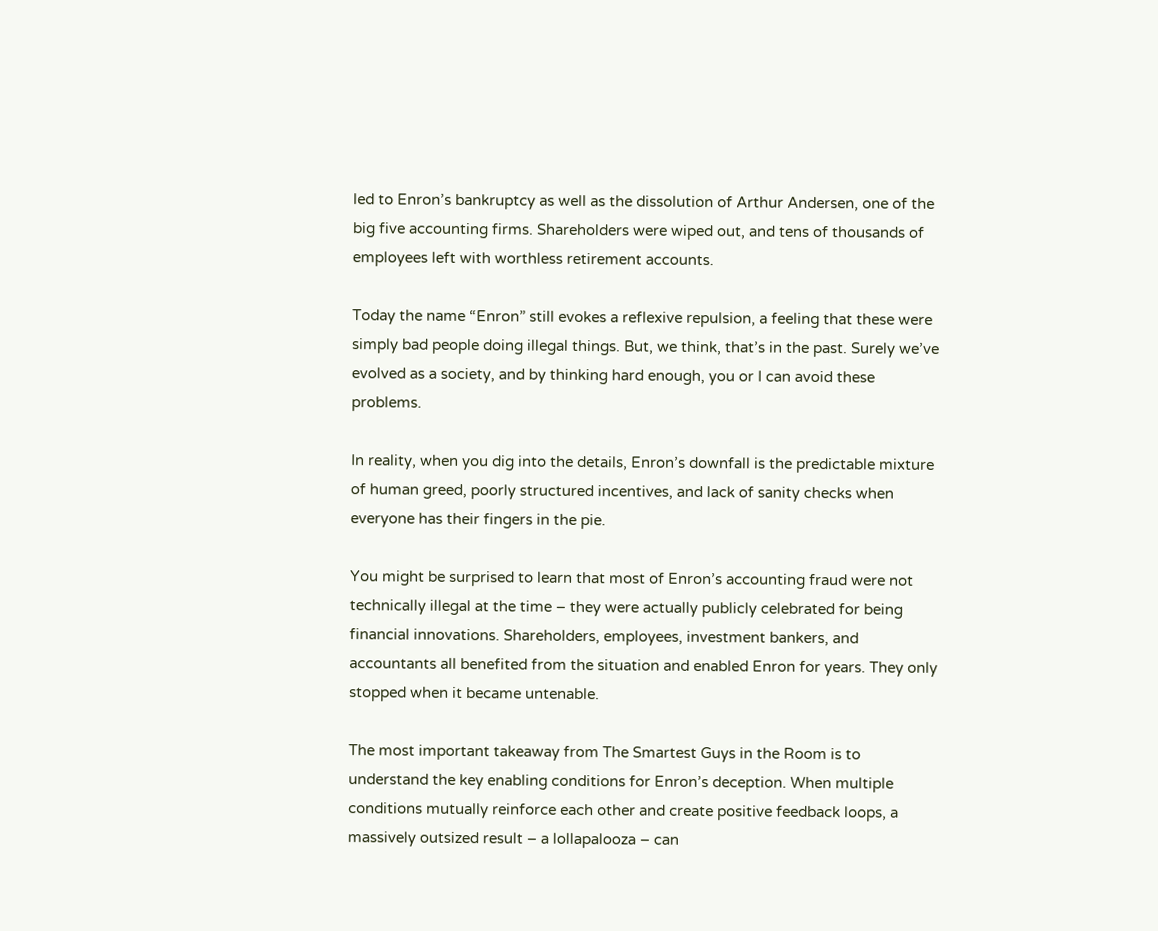led to Enron’s bankruptcy as well as the dissolution of Arthur Andersen, one of the big five accounting firms. Shareholders were wiped out, and tens of thousands of employees left with worthless retirement accounts.

Today the name “Enron” still evokes a reflexive repulsion, a feeling that these were simply bad people doing illegal things. But, we think, that’s in the past. Surely we’ve evolved as a society, and by thinking hard enough, you or I can avoid these problems.

In reality, when you dig into the details, Enron’s downfall is the predictable mixture of human greed, poorly structured incentives, and lack of sanity checks when everyone has their fingers in the pie.

You might be surprised to learn that most of Enron’s accounting fraud were not technically illegal at the time – they were actually publicly celebrated for being financial innovations. Shareholders, employees, investment bankers, and accountants all benefited from the situation and enabled Enron for years. They only stopped when it became untenable.

The most important takeaway from The Smartest Guys in the Room is to understand the key enabling conditions for Enron’s deception. When multiple conditions mutually reinforce each other and create positive feedback loops, a massively outsized result – a lollapalooza – can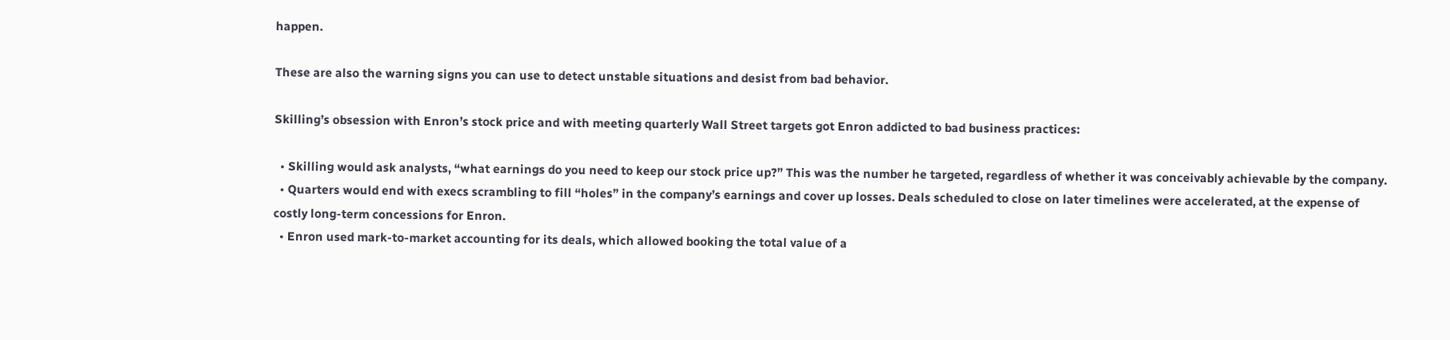happen.

These are also the warning signs you can use to detect unstable situations and desist from bad behavior.

Skilling’s obsession with Enron’s stock price and with meeting quarterly Wall Street targets got Enron addicted to bad business practices:

  • Skilling would ask analysts, “what earnings do you need to keep our stock price up?” This was the number he targeted, regardless of whether it was conceivably achievable by the company.
  • Quarters would end with execs scrambling to fill “holes” in the company’s earnings and cover up losses. Deals scheduled to close on later timelines were accelerated, at the expense of costly long-term concessions for Enron.
  • Enron used mark-to-market accounting for its deals, which allowed booking the total value of a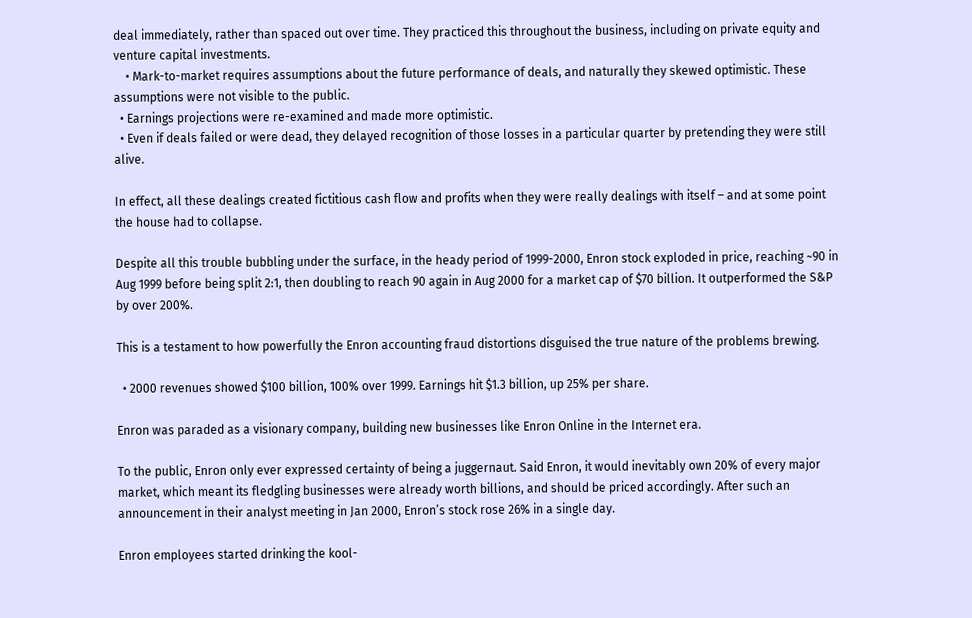deal immediately, rather than spaced out over time. They practiced this throughout the business, including on private equity and venture capital investments.
    • Mark-to-market requires assumptions about the future performance of deals, and naturally they skewed optimistic. These assumptions were not visible to the public.
  • Earnings projections were re-examined and made more optimistic.
  • Even if deals failed or were dead, they delayed recognition of those losses in a particular quarter by pretending they were still alive.

In effect, all these dealings created fictitious cash flow and profits when they were really dealings with itself – and at some point the house had to collapse.

Despite all this trouble bubbling under the surface, in the heady period of 1999-2000, Enron stock exploded in price, reaching ~90 in Aug 1999 before being split 2:1, then doubling to reach 90 again in Aug 2000 for a market cap of $70 billion. It outperformed the S&P by over 200%.

This is a testament to how powerfully the Enron accounting fraud distortions disguised the true nature of the problems brewing.

  • 2000 revenues showed $100 billion, 100% over 1999. Earnings hit $1.3 billion, up 25% per share.

Enron was paraded as a visionary company, building new businesses like Enron Online in the Internet era.

To the public, Enron only ever expressed certainty of being a juggernaut. Said Enron, it would inevitably own 20% of every major market, which meant its fledgling businesses were already worth billions, and should be priced accordingly. After such an announcement in their analyst meeting in Jan 2000, Enron’s stock rose 26% in a single day.

Enron employees started drinking the kool-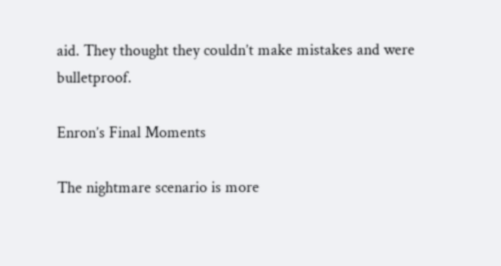aid. They thought they couldn’t make mistakes and were bulletproof.

Enron’s Final Moments

The nightmare scenario is more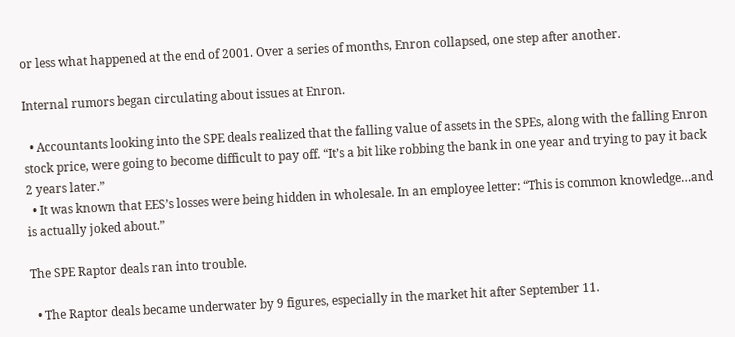or less what happened at the end of 2001. Over a series of months, Enron collapsed, one step after another.

Internal rumors began circulating about issues at Enron.

  • Accountants looking into the SPE deals realized that the falling value of assets in the SPEs, along with the falling Enron stock price, were going to become difficult to pay off. “It’s a bit like robbing the bank in one year and trying to pay it back 2 years later.”
  • It was known that EES’s losses were being hidden in wholesale. In an employee letter: “This is common knowledge…and is actually joked about.”

The SPE Raptor deals ran into trouble.

  • The Raptor deals became underwater by 9 figures, especially in the market hit after September 11.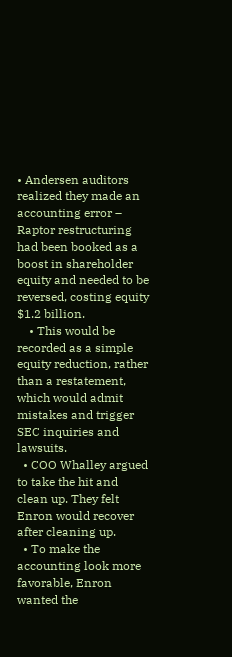• Andersen auditors realized they made an accounting error – Raptor restructuring had been booked as a boost in shareholder equity and needed to be reversed, costing equity $1.2 billion.
    • This would be recorded as a simple equity reduction, rather than a restatement, which would admit mistakes and trigger SEC inquiries and lawsuits.
  • COO Whalley argued to take the hit and clean up. They felt Enron would recover after cleaning up.
  • To make the accounting look more favorable, Enron wanted the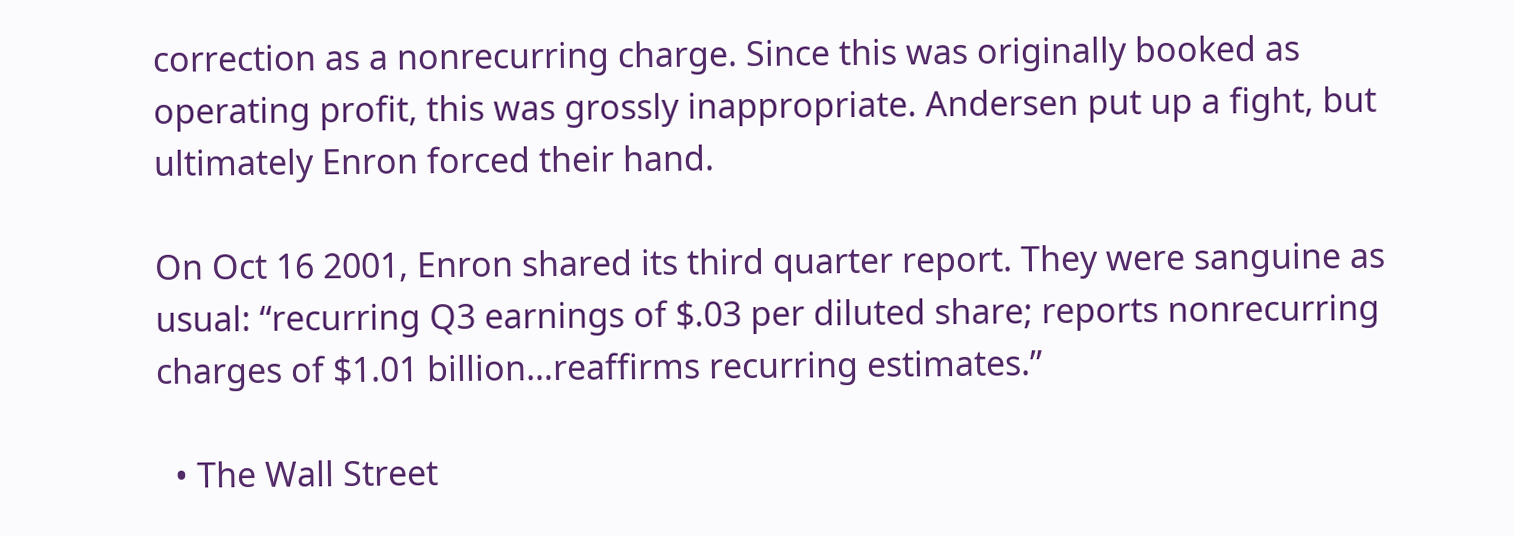correction as a nonrecurring charge. Since this was originally booked as operating profit, this was grossly inappropriate. Andersen put up a fight, but ultimately Enron forced their hand.

On Oct 16 2001, Enron shared its third quarter report. They were sanguine as usual: “recurring Q3 earnings of $.03 per diluted share; reports nonrecurring charges of $1.01 billion…reaffirms recurring estimates.”

  • The Wall Street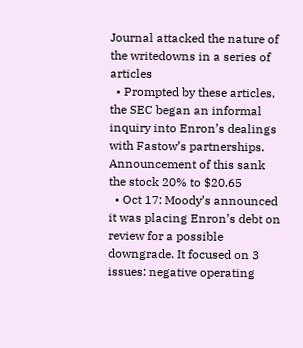Journal attacked the nature of the writedowns in a series of articles
  • Prompted by these articles, the SEC began an informal inquiry into Enron’s dealings with Fastow’s partnerships. Announcement of this sank the stock 20% to $20.65
  • Oct 17: Moody’s announced it was placing Enron’s debt on review for a possible downgrade. It focused on 3 issues: negative operating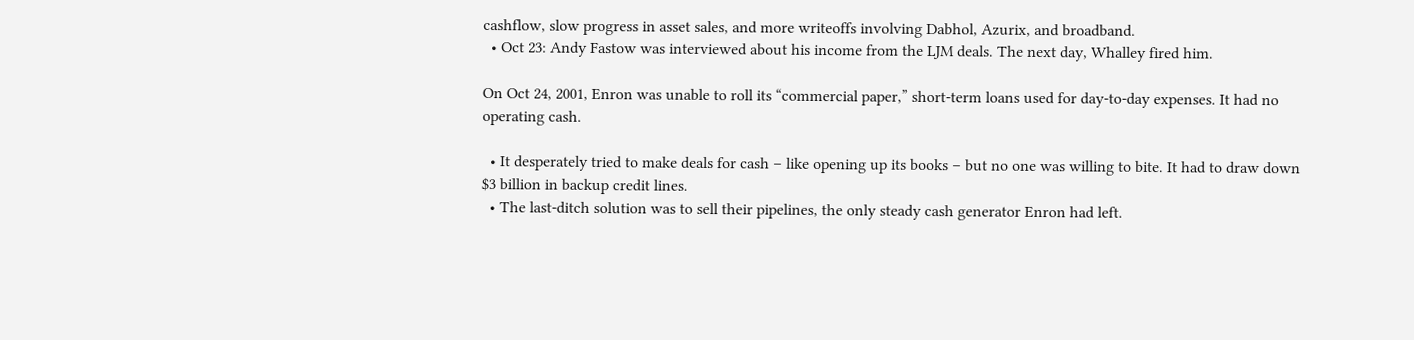cashflow, slow progress in asset sales, and more writeoffs involving Dabhol, Azurix, and broadband.
  • Oct 23: Andy Fastow was interviewed about his income from the LJM deals. The next day, Whalley fired him.

On Oct 24, 2001, Enron was unable to roll its “commercial paper,” short-term loans used for day-to-day expenses. It had no operating cash.

  • It desperately tried to make deals for cash – like opening up its books – but no one was willing to bite. It had to draw down $3 billion in backup credit lines.
  • The last-ditch solution was to sell their pipelines, the only steady cash generator Enron had left.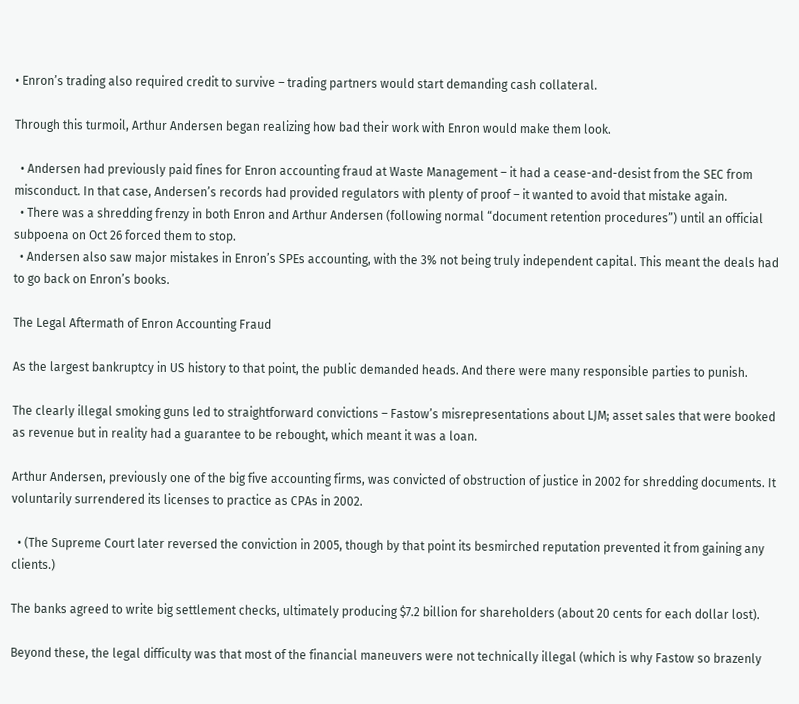• Enron’s trading also required credit to survive – trading partners would start demanding cash collateral.

Through this turmoil, Arthur Andersen began realizing how bad their work with Enron would make them look.

  • Andersen had previously paid fines for Enron accounting fraud at Waste Management – it had a cease-and-desist from the SEC from misconduct. In that case, Andersen’s records had provided regulators with plenty of proof – it wanted to avoid that mistake again.
  • There was a shredding frenzy in both Enron and Arthur Andersen (following normal “document retention procedures”) until an official subpoena on Oct 26 forced them to stop.
  • Andersen also saw major mistakes in Enron’s SPEs accounting, with the 3% not being truly independent capital. This meant the deals had to go back on Enron’s books.

The Legal Aftermath of Enron Accounting Fraud

As the largest bankruptcy in US history to that point, the public demanded heads. And there were many responsible parties to punish.

The clearly illegal smoking guns led to straightforward convictions – Fastow’s misrepresentations about LJM; asset sales that were booked as revenue but in reality had a guarantee to be rebought, which meant it was a loan.

Arthur Andersen, previously one of the big five accounting firms, was convicted of obstruction of justice in 2002 for shredding documents. It voluntarily surrendered its licenses to practice as CPAs in 2002.

  • (The Supreme Court later reversed the conviction in 2005, though by that point its besmirched reputation prevented it from gaining any clients.)

The banks agreed to write big settlement checks, ultimately producing $7.2 billion for shareholders (about 20 cents for each dollar lost).

Beyond these, the legal difficulty was that most of the financial maneuvers were not technically illegal (which is why Fastow so brazenly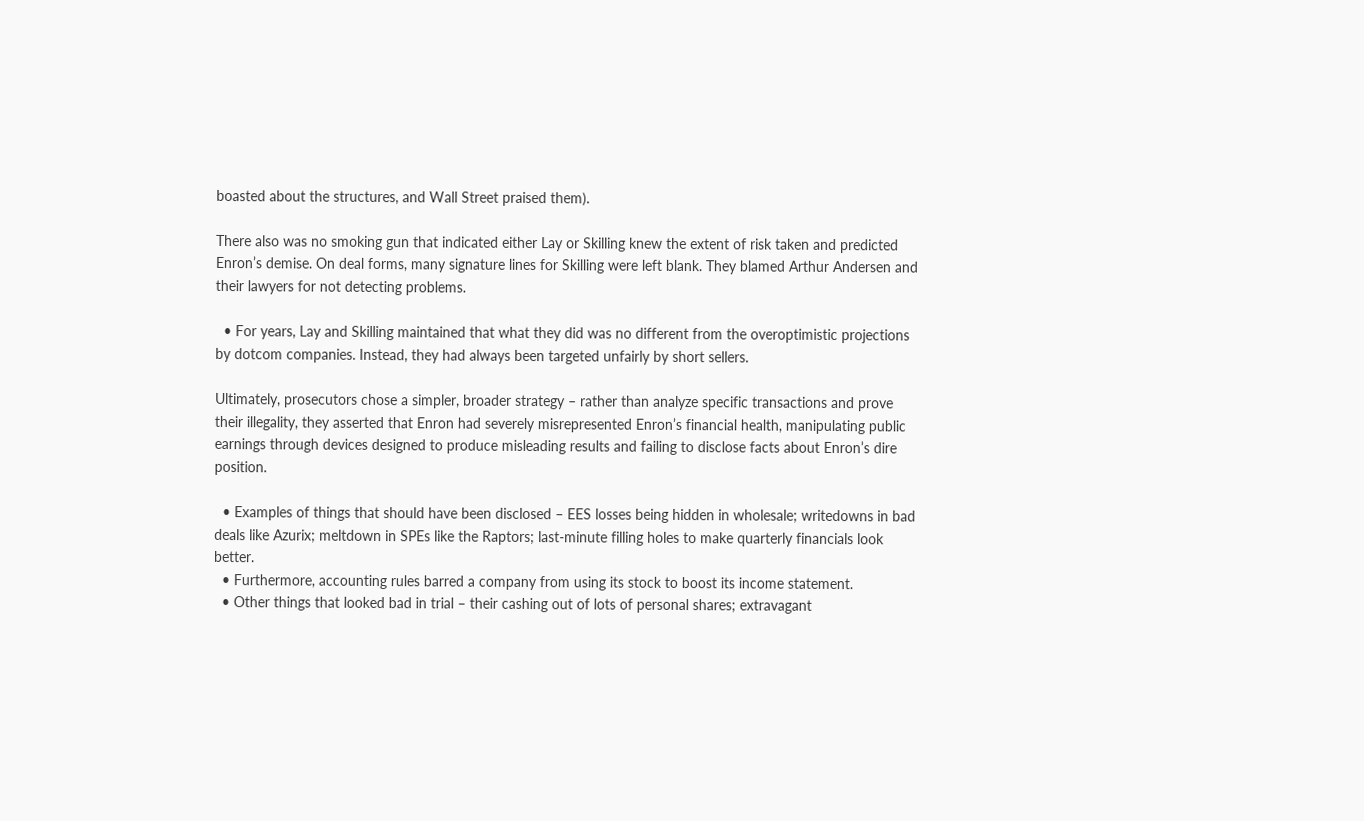boasted about the structures, and Wall Street praised them).

There also was no smoking gun that indicated either Lay or Skilling knew the extent of risk taken and predicted Enron’s demise. On deal forms, many signature lines for Skilling were left blank. They blamed Arthur Andersen and their lawyers for not detecting problems.

  • For years, Lay and Skilling maintained that what they did was no different from the overoptimistic projections by dotcom companies. Instead, they had always been targeted unfairly by short sellers.

Ultimately, prosecutors chose a simpler, broader strategy – rather than analyze specific transactions and prove their illegality, they asserted that Enron had severely misrepresented Enron’s financial health, manipulating public earnings through devices designed to produce misleading results and failing to disclose facts about Enron’s dire position.

  • Examples of things that should have been disclosed – EES losses being hidden in wholesale; writedowns in bad deals like Azurix; meltdown in SPEs like the Raptors; last-minute filling holes to make quarterly financials look better.
  • Furthermore, accounting rules barred a company from using its stock to boost its income statement.
  • Other things that looked bad in trial – their cashing out of lots of personal shares; extravagant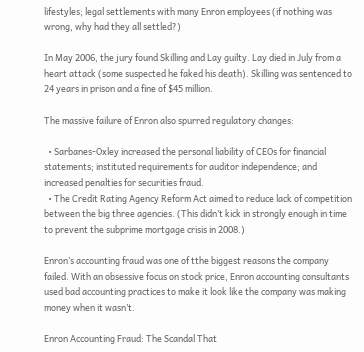lifestyles; legal settlements with many Enron employees (if nothing was wrong, why had they all settled?)

In May 2006, the jury found Skilling and Lay guilty. Lay died in July from a heart attack (some suspected he faked his death). Skilling was sentenced to 24 years in prison and a fine of $45 million.

The massive failure of Enron also spurred regulatory changes:

  • Sarbanes-Oxley increased the personal liability of CEOs for financial statements; instituted requirements for auditor independence; and increased penalties for securities fraud.
  • The Credit Rating Agency Reform Act aimed to reduce lack of competition between the big three agencies. (This didn’t kick in strongly enough in time to prevent the subprime mortgage crisis in 2008.)

Enron’s accounting fraud was one of tthe biggest reasons the company failed. With an obsessive focus on stock price, Enron accounting consultants used bad accounting practices to make it look like the company was making money when it wasn’t.

Enron Accounting Fraud: The Scandal That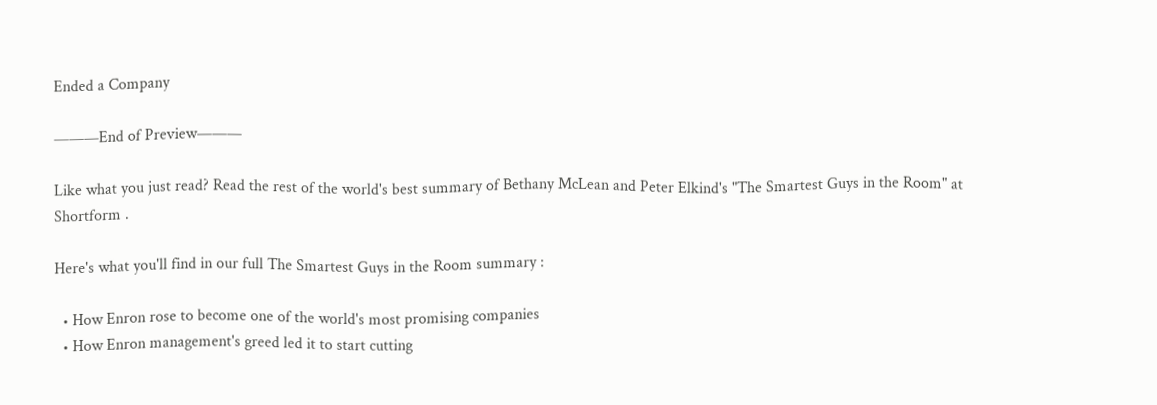Ended a Company

———End of Preview———

Like what you just read? Read the rest of the world's best summary of Bethany McLean and Peter Elkind's "The Smartest Guys in the Room" at Shortform .

Here's what you'll find in our full The Smartest Guys in the Room summary :

  • How Enron rose to become one of the world's most promising companies
  • How Enron management's greed led it to start cutting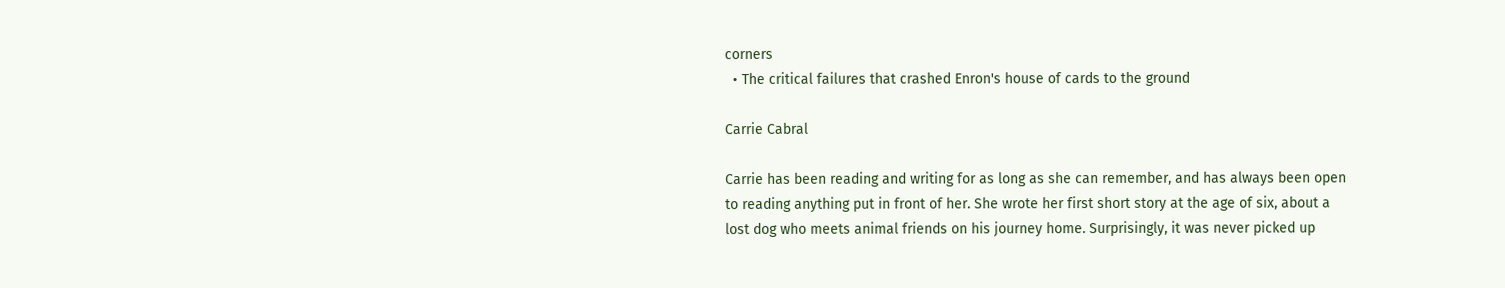corners
  • The critical failures that crashed Enron's house of cards to the ground

Carrie Cabral

Carrie has been reading and writing for as long as she can remember, and has always been open to reading anything put in front of her. She wrote her first short story at the age of six, about a lost dog who meets animal friends on his journey home. Surprisingly, it was never picked up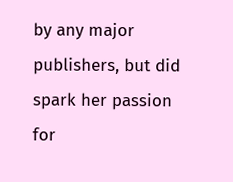by any major publishers, but did spark her passion for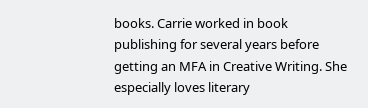books. Carrie worked in book publishing for several years before getting an MFA in Creative Writing. She especially loves literary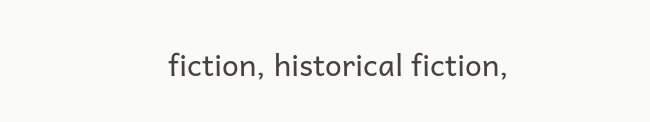fiction, historical fiction,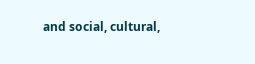and social, cultural,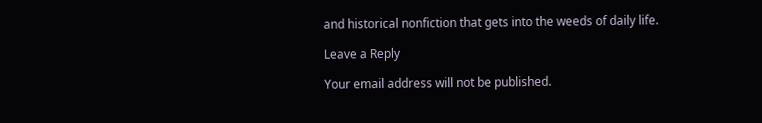and historical nonfiction that gets into the weeds of daily life.

Leave a Reply

Your email address will not be published.